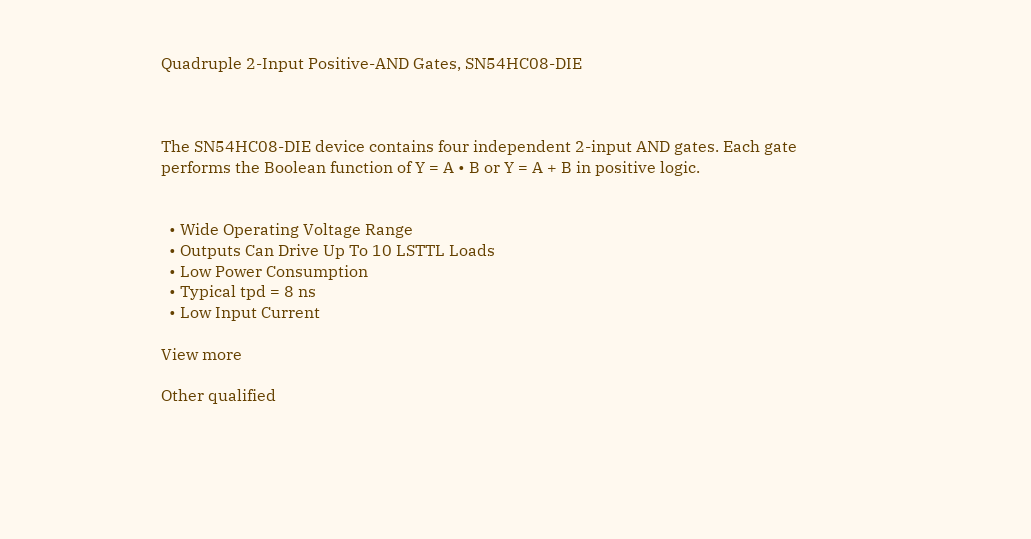Quadruple 2-Input Positive-AND Gates, SN54HC08-DIE



The SN54HC08-DIE device contains four independent 2-input AND gates. Each gate performs the Boolean function of Y = A • B or Y = A + B in positive logic.


  • Wide Operating Voltage Range
  • Outputs Can Drive Up To 10 LSTTL Loads
  • Low Power Consumption
  • Typical tpd = 8 ns
  • Low Input Current

View more

Other qualified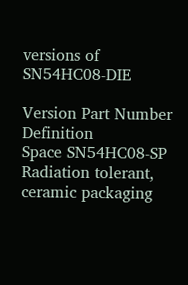versions of SN54HC08-DIE

Version Part Number Definition
Space SN54HC08-SP Radiation tolerant, ceramic packaging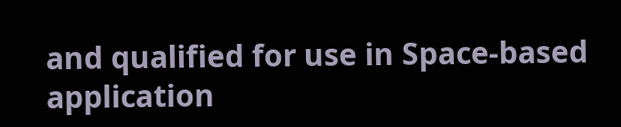and qualified for use in Space-based application